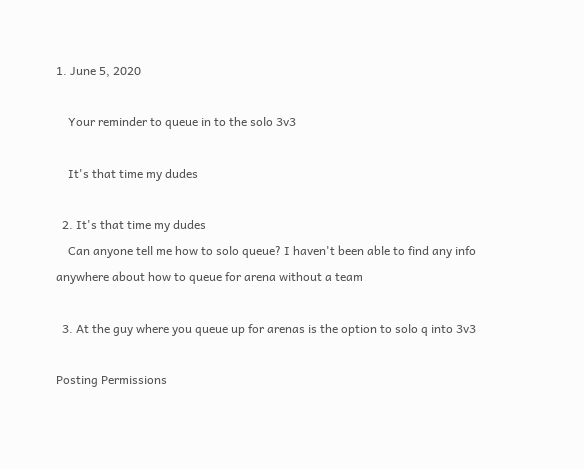1. June 5, 2020

    Your reminder to queue in to the solo 3v3

    It's that time my dudes

  2. It's that time my dudes
    Can anyone tell me how to solo queue? I haven't been able to find any info anywhere about how to queue for arena without a team

  3. At the guy where you queue up for arenas is the option to solo q into 3v3

Posting Permissions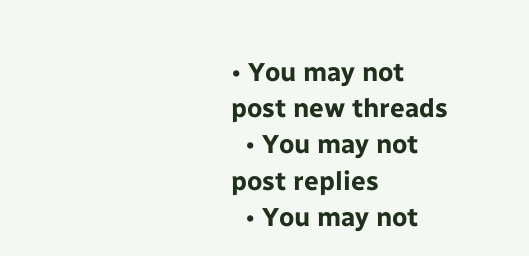• You may not post new threads
  • You may not post replies
  • You may not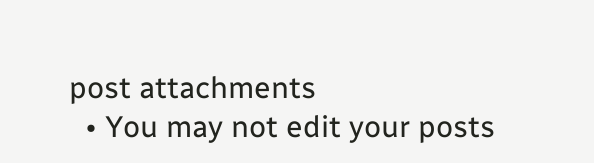post attachments
  • You may not edit your posts